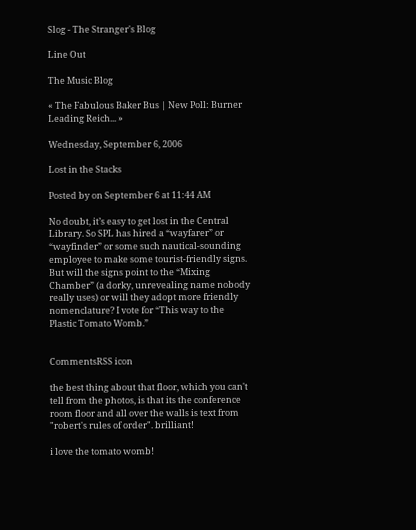Slog - The Stranger's Blog

Line Out

The Music Blog

« The Fabulous Baker Bus | New Poll: Burner Leading Reich... »

Wednesday, September 6, 2006

Lost in the Stacks

Posted by on September 6 at 11:44 AM

No doubt, it’s easy to get lost in the Central Library. So SPL has hired a “wayfarer” or “wayfinder” or some such nautical-sounding employee to make some tourist-friendly signs. But will the signs point to the “Mixing Chamber” (a dorky, unrevealing name nobody really uses) or will they adopt more friendly nomenclature? I vote for “This way to the Plastic Tomato Womb.”


CommentsRSS icon

the best thing about that floor, which you can't tell from the photos, is that its the conference room floor and all over the walls is text from "robert's rules of order". brilliant!

i love the tomato womb!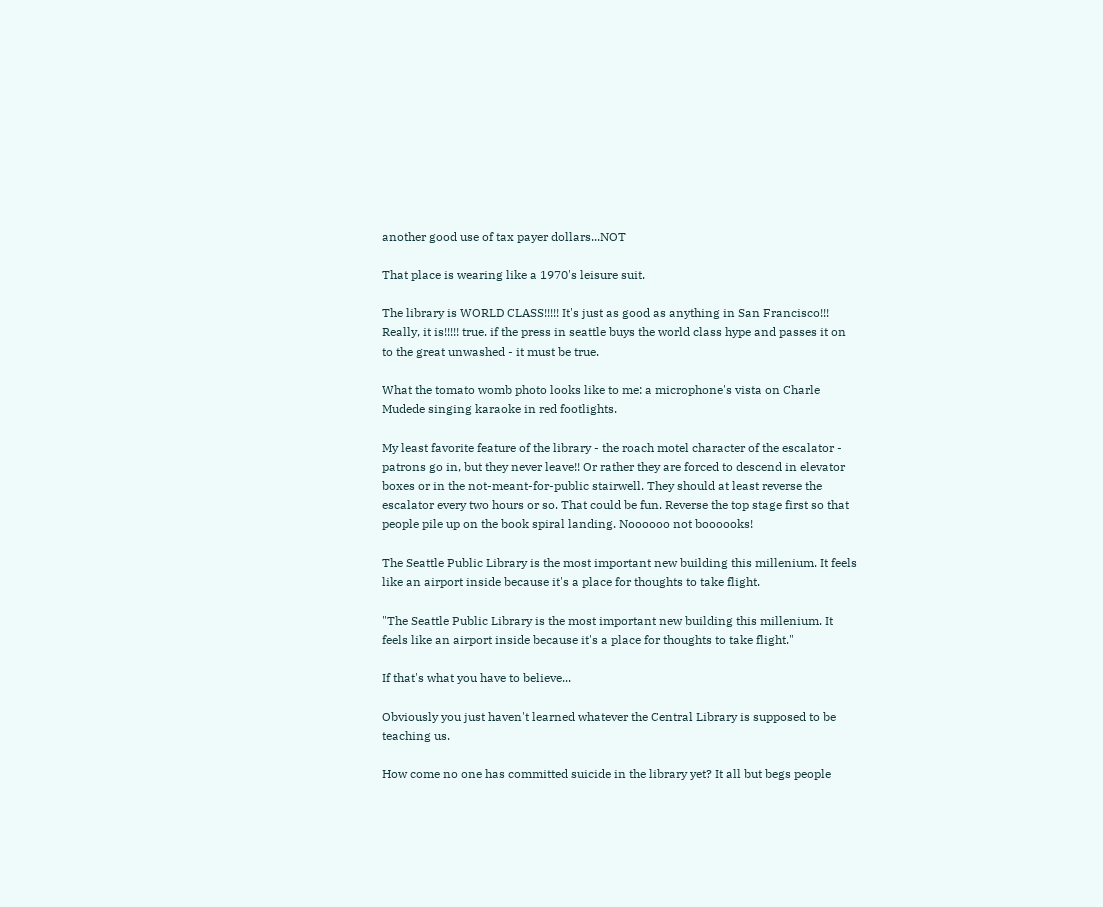another good use of tax payer dollars...NOT

That place is wearing like a 1970's leisure suit.

The library is WORLD CLASS!!!!! It's just as good as anything in San Francisco!!! Really, it is!!!!! true. if the press in seattle buys the world class hype and passes it on to the great unwashed - it must be true.

What the tomato womb photo looks like to me: a microphone's vista on Charle Mudede singing karaoke in red footlights.

My least favorite feature of the library - the roach motel character of the escalator - patrons go in, but they never leave!! Or rather they are forced to descend in elevator boxes or in the not-meant-for-public stairwell. They should at least reverse the escalator every two hours or so. That could be fun. Reverse the top stage first so that people pile up on the book spiral landing. Noooooo not boooooks!

The Seattle Public Library is the most important new building this millenium. It feels like an airport inside because it's a place for thoughts to take flight.

"The Seattle Public Library is the most important new building this millenium. It feels like an airport inside because it's a place for thoughts to take flight."

If that's what you have to believe...

Obviously you just haven't learned whatever the Central Library is supposed to be teaching us.

How come no one has committed suicide in the library yet? It all but begs people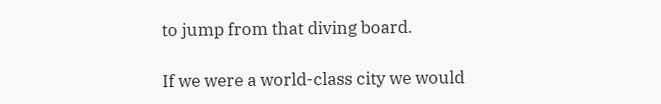to jump from that diving board.

If we were a world-class city we would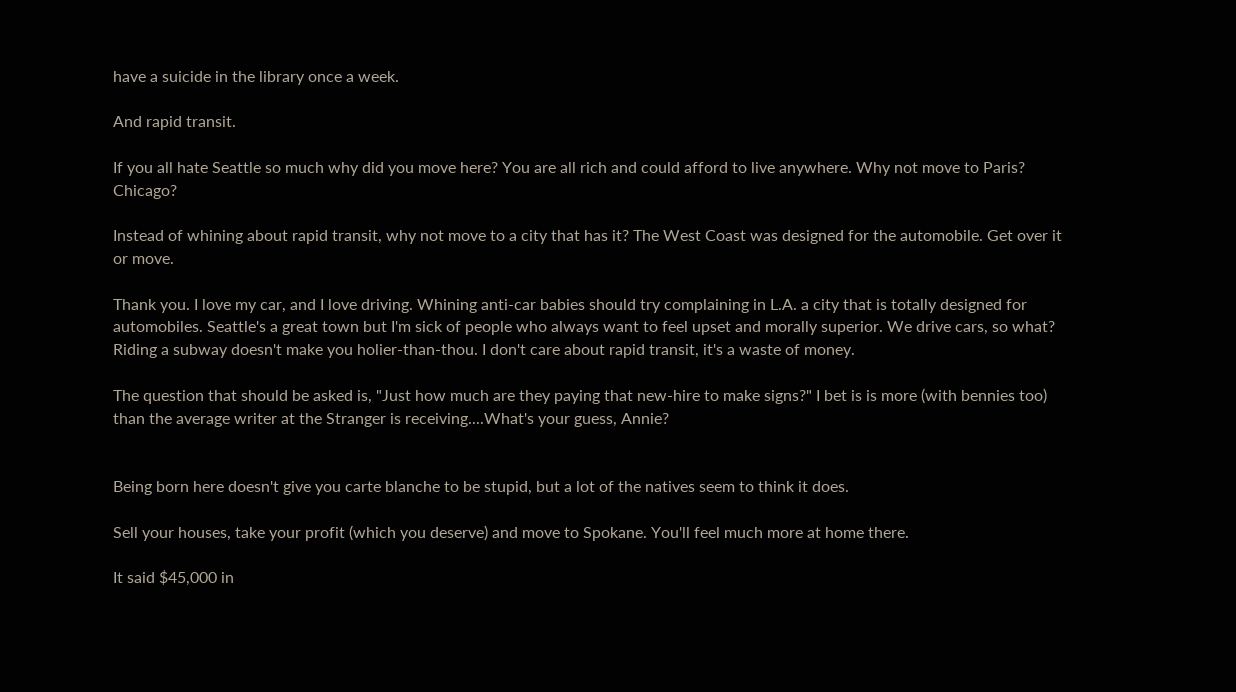have a suicide in the library once a week.

And rapid transit.

If you all hate Seattle so much why did you move here? You are all rich and could afford to live anywhere. Why not move to Paris? Chicago?

Instead of whining about rapid transit, why not move to a city that has it? The West Coast was designed for the automobile. Get over it or move.

Thank you. I love my car, and I love driving. Whining anti-car babies should try complaining in L.A. a city that is totally designed for automobiles. Seattle's a great town but I'm sick of people who always want to feel upset and morally superior. We drive cars, so what? Riding a subway doesn't make you holier-than-thou. I don't care about rapid transit, it's a waste of money.

The question that should be asked is, "Just how much are they paying that new-hire to make signs?" I bet is is more (with bennies too)
than the average writer at the Stranger is receiving....What's your guess, Annie?


Being born here doesn't give you carte blanche to be stupid, but a lot of the natives seem to think it does.

Sell your houses, take your profit (which you deserve) and move to Spokane. You'll feel much more at home there.

It said $45,000 in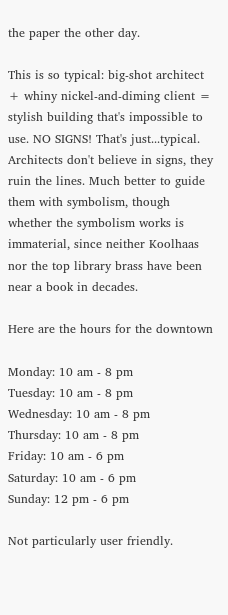the paper the other day.

This is so typical: big-shot architect + whiny nickel-and-diming client = stylish building that's impossible to use. NO SIGNS! That's just...typical. Architects don't believe in signs, they ruin the lines. Much better to guide them with symbolism, though whether the symbolism works is immaterial, since neither Koolhaas nor the top library brass have been near a book in decades.

Here are the hours for the downtown

Monday: 10 am - 8 pm
Tuesday: 10 am - 8 pm
Wednesday: 10 am - 8 pm
Thursday: 10 am - 8 pm
Friday: 10 am - 6 pm
Saturday: 10 am - 6 pm
Sunday: 12 pm - 6 pm

Not particularly user friendly.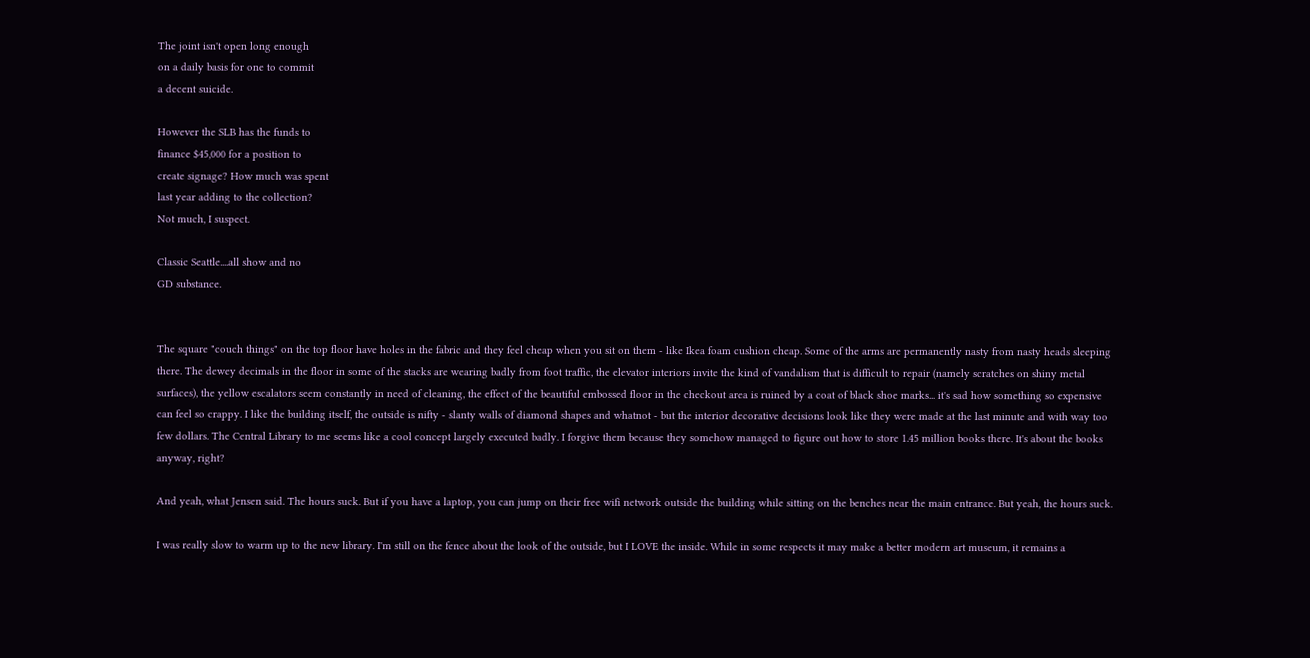The joint isn't open long enough
on a daily basis for one to commit
a decent suicide.

However the SLB has the funds to
finance $45,000 for a position to
create signage? How much was spent
last year adding to the collection?
Not much, I suspect.

Classic Seattle....all show and no
GD substance.


The square "couch things" on the top floor have holes in the fabric and they feel cheap when you sit on them - like Ikea foam cushion cheap. Some of the arms are permanently nasty from nasty heads sleeping there. The dewey decimals in the floor in some of the stacks are wearing badly from foot traffic, the elevator interiors invite the kind of vandalism that is difficult to repair (namely scratches on shiny metal surfaces), the yellow escalators seem constantly in need of cleaning, the effect of the beautiful embossed floor in the checkout area is ruined by a coat of black shoe marks... it's sad how something so expensive can feel so crappy. I like the building itself, the outside is nifty - slanty walls of diamond shapes and whatnot - but the interior decorative decisions look like they were made at the last minute and with way too few dollars. The Central Library to me seems like a cool concept largely executed badly. I forgive them because they somehow managed to figure out how to store 1.45 million books there. It's about the books anyway, right?

And yeah, what Jensen said. The hours suck. But if you have a laptop, you can jump on their free wifi network outside the building while sitting on the benches near the main entrance. But yeah, the hours suck.

I was really slow to warm up to the new library. I'm still on the fence about the look of the outside, but I LOVE the inside. While in some respects it may make a better modern art museum, it remains a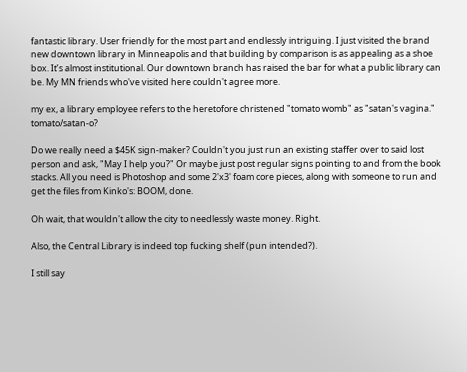fantastic library. User friendly for the most part and endlessly intriguing. I just visited the brand new downtown library in Minneapolis and that building by comparison is as appealing as a shoe box. It’s almost institutional. Our downtown branch has raised the bar for what a public library can be. My MN friends who've visited here couldn't agree more.

my ex, a library employee refers to the heretofore christened "tomato womb" as "satan's vagina." tomato/satan-o?

Do we really need a $45K sign-maker? Couldn't you just run an existing staffer over to said lost person and ask, "May I help you?" Or maybe just post regular signs pointing to and from the book stacks. All you need is Photoshop and some 2'x3' foam core pieces, along with someone to run and get the files from Kinko's: BOOM, done.

Oh wait, that wouldn't allow the city to needlessly waste money. Right.

Also, the Central Library is indeed top fucking shelf (pun intended?).

I still say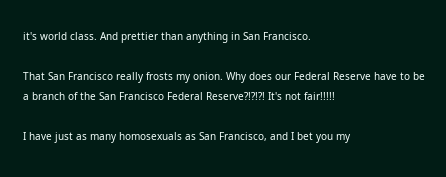it's world class. And prettier than anything in San Francisco.

That San Francisco really frosts my onion. Why does our Federal Reserve have to be a branch of the San Francisco Federal Reserve?!?!?! It's not fair!!!!!

I have just as many homosexuals as San Francisco, and I bet you my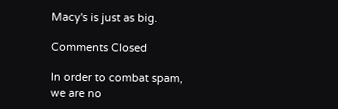Macy's is just as big.

Comments Closed

In order to combat spam, we are no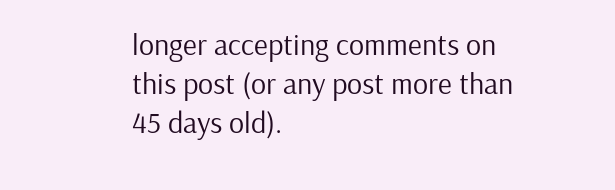longer accepting comments on this post (or any post more than 45 days old).